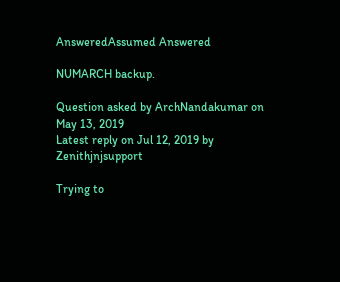AnsweredAssumed Answered

NUMARCH backup.

Question asked by ArchNandakumar on May 13, 2019
Latest reply on Jul 12, 2019 by Zenithjnjsupport

Trying to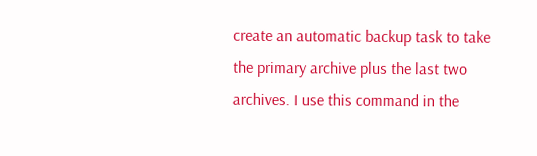create an automatic backup task to take the primary archive plus the last two archives. I use this command in the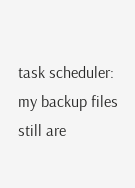task scheduler: my backup files still are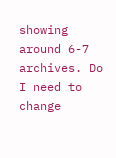showing around 6-7 archives. Do I need to change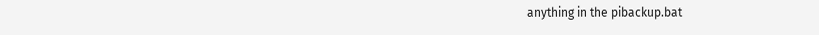anything in the pibackup.bat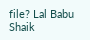file? Lal Babu Shaik